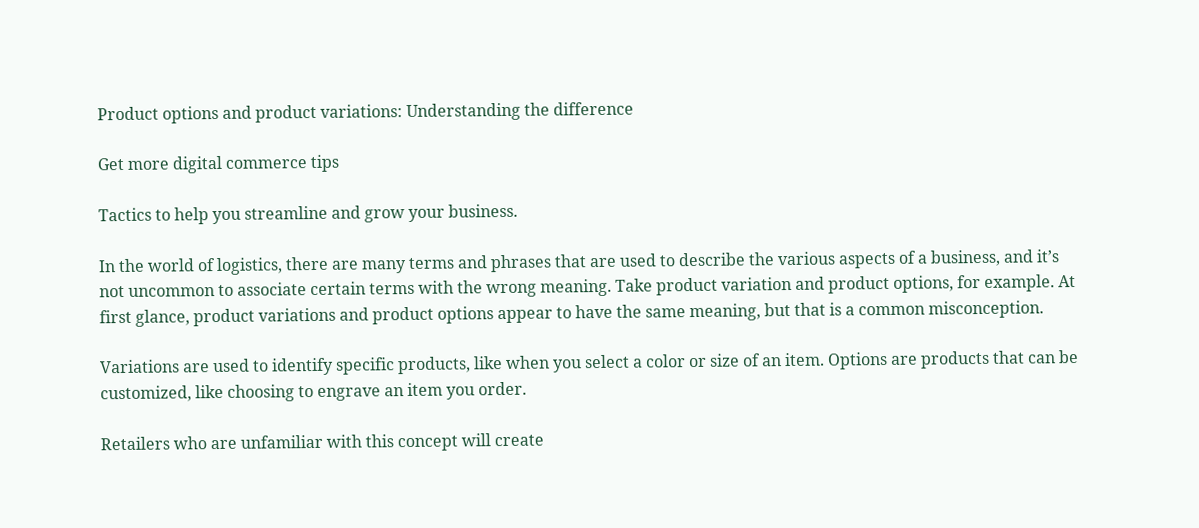Product options and product variations: Understanding the difference

Get more digital commerce tips

Tactics to help you streamline and grow your business.

In the world of logistics, there are many terms and phrases that are used to describe the various aspects of a business, and it’s not uncommon to associate certain terms with the wrong meaning. Take product variation and product options, for example. At first glance, product variations and product options appear to have the same meaning, but that is a common misconception.

Variations are used to identify specific products, like when you select a color or size of an item. Options are products that can be customized, like choosing to engrave an item you order.

Retailers who are unfamiliar with this concept will create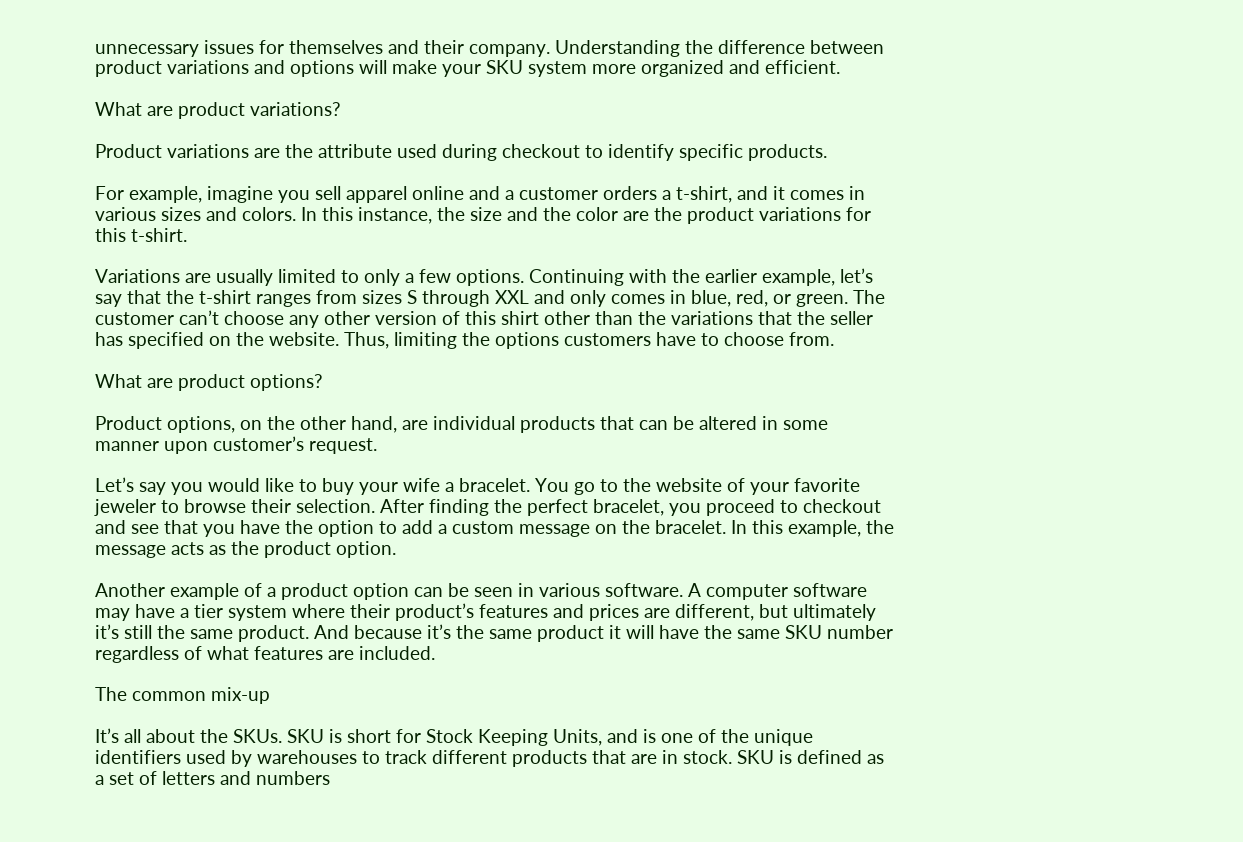unnecessary issues for themselves and their company. Understanding the difference between product variations and options will make your SKU system more organized and efficient.

What are product variations?

Product variations are the attribute used during checkout to identify specific products.

For example, imagine you sell apparel online and a customer orders a t-shirt, and it comes in various sizes and colors. In this instance, the size and the color are the product variations for this t-shirt.

Variations are usually limited to only a few options. Continuing with the earlier example, let’s say that the t-shirt ranges from sizes S through XXL and only comes in blue, red, or green. The customer can’t choose any other version of this shirt other than the variations that the seller has specified on the website. Thus, limiting the options customers have to choose from.

What are product options?

Product options, on the other hand, are individual products that can be altered in some manner upon customer’s request.

Let’s say you would like to buy your wife a bracelet. You go to the website of your favorite jeweler to browse their selection. After finding the perfect bracelet, you proceed to checkout and see that you have the option to add a custom message on the bracelet. In this example, the message acts as the product option.

Another example of a product option can be seen in various software. A computer software may have a tier system where their product’s features and prices are different, but ultimately it’s still the same product. And because it’s the same product it will have the same SKU number regardless of what features are included.

The common mix-up

It’s all about the SKUs. SKU is short for Stock Keeping Units, and is one of the unique identifiers used by warehouses to track different products that are in stock. SKU is defined as a set of letters and numbers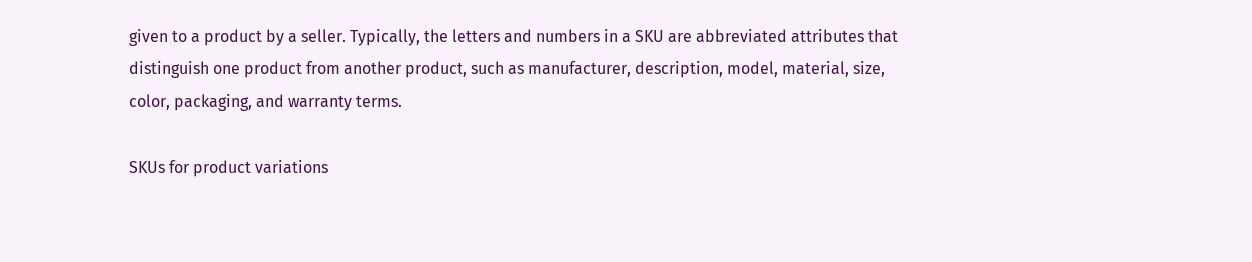given to a product by a seller. Typically, the letters and numbers in a SKU are abbreviated attributes that distinguish one product from another product, such as manufacturer, description, model, material, size, color, packaging, and warranty terms.

SKUs for product variations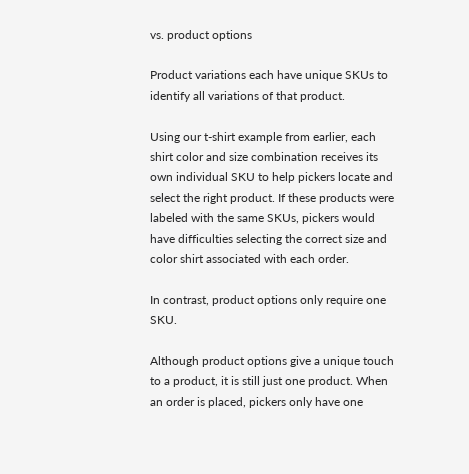vs. product options

Product variations each have unique SKUs to identify all variations of that product.

Using our t-shirt example from earlier, each shirt color and size combination receives its own individual SKU to help pickers locate and select the right product. If these products were labeled with the same SKUs, pickers would have difficulties selecting the correct size and color shirt associated with each order.

In contrast, product options only require one SKU.

Although product options give a unique touch to a product, it is still just one product. When an order is placed, pickers only have one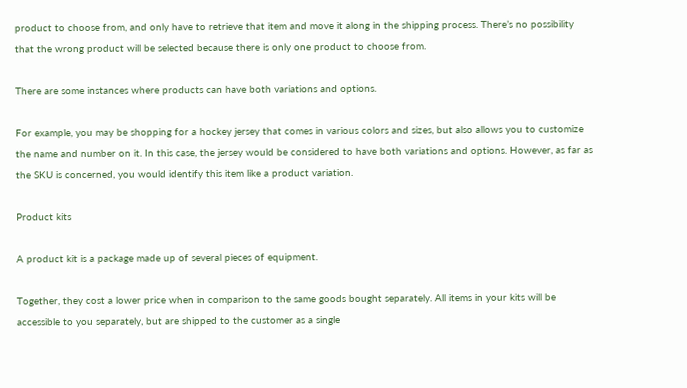product to choose from, and only have to retrieve that item and move it along in the shipping process. There’s no possibility that the wrong product will be selected because there is only one product to choose from.

There are some instances where products can have both variations and options.

For example, you may be shopping for a hockey jersey that comes in various colors and sizes, but also allows you to customize the name and number on it. In this case, the jersey would be considered to have both variations and options. However, as far as the SKU is concerned, you would identify this item like a product variation.

Product kits

A product kit is a package made up of several pieces of equipment.

Together, they cost a lower price when in comparison to the same goods bought separately. All items in your kits will be accessible to you separately, but are shipped to the customer as a single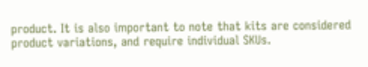product. It is also important to note that kits are considered product variations, and require individual SKUs.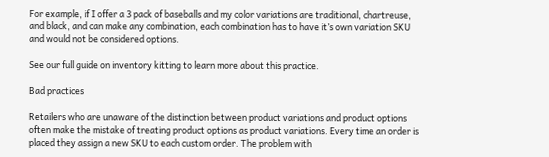For example, if I offer a 3 pack of baseballs and my color variations are traditional, chartreuse, and black, and can make any combination, each combination has to have it’s own variation SKU and would not be considered options.

See our full guide on inventory kitting to learn more about this practice.

Bad practices

Retailers who are unaware of the distinction between product variations and product options often make the mistake of treating product options as product variations. Every time an order is placed they assign a new SKU to each custom order. The problem with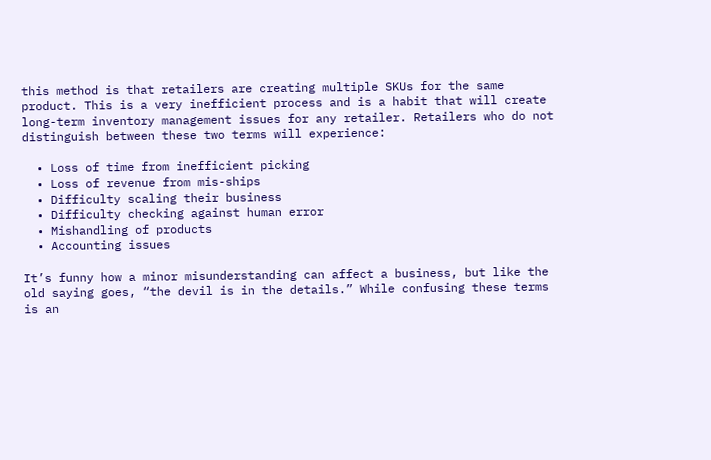this method is that retailers are creating multiple SKUs for the same product. This is a very inefficient process and is a habit that will create long-term inventory management issues for any retailer. Retailers who do not distinguish between these two terms will experience:

  • Loss of time from inefficient picking
  • Loss of revenue from mis-ships
  • Difficulty scaling their business
  • Difficulty checking against human error
  • Mishandling of products
  • Accounting issues

It’s funny how a minor misunderstanding can affect a business, but like the old saying goes, “the devil is in the details.” While confusing these terms is an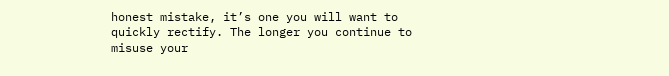honest mistake, it’s one you will want to quickly rectify. The longer you continue to misuse your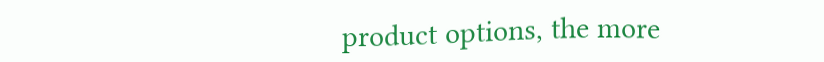product options, the more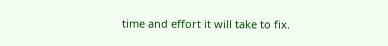time and effort it will take to fix.